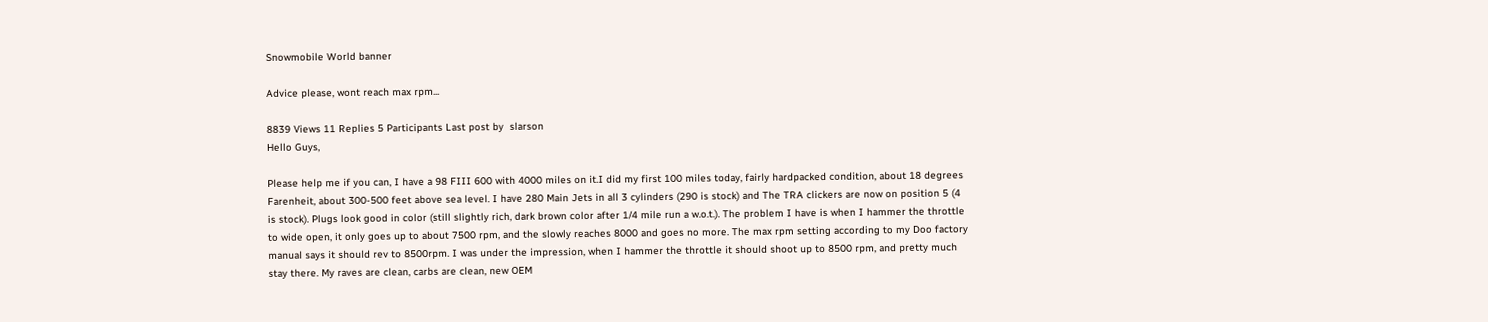Snowmobile World banner

Advice please, wont reach max rpm...

8839 Views 11 Replies 5 Participants Last post by  slarson
Hello Guys,

Please help me if you can, I have a 98 FIII 600 with 4000 miles on it.I did my first 100 miles today, fairly hardpacked condition, about 18 degrees Farenheit, about 300-500 feet above sea level. I have 280 Main Jets in all 3 cylinders (290 is stock) and The TRA clickers are now on position 5 (4 is stock). Plugs look good in color (still slightly rich, dark brown color after 1/4 mile run a w.o.t.). The problem I have is when I hammer the throttle to wide open, it only goes up to about 7500 rpm, and the slowly reaches 8000 and goes no more. The max rpm setting according to my Doo factory manual says it should rev to 8500rpm. I was under the impression, when I hammer the throttle it should shoot up to 8500 rpm, and pretty much stay there. My raves are clean, carbs are clean, new OEM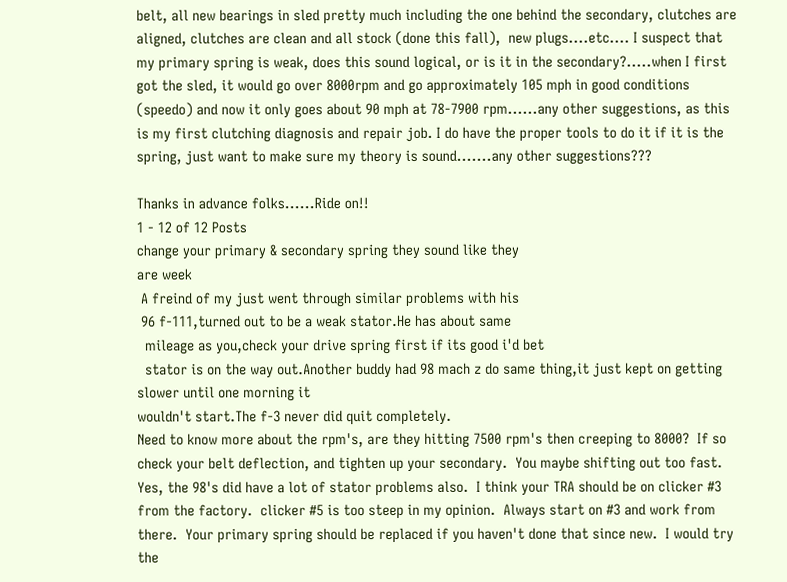belt, all new bearings in sled pretty much including the one behind the secondary, clutches are aligned, clutches are clean and all stock (done this fall),  new plugs....etc.... I suspect that my primary spring is weak, does this sound logical, or is it in the secondary?.....when I first got the sled, it would go over 8000rpm and go approximately 105 mph in good conditions (speedo) and now it only goes about 90 mph at 78-7900 rpm......any other suggestions, as this is my first clutching diagnosis and repair job. I do have the proper tools to do it if it is the spring, just want to make sure my theory is sound.......any other suggestions???

Thanks in advance folks......Ride on!!
1 - 12 of 12 Posts
change your primary & secondary spring they sound like they
are week
 A freind of my just went through similar problems with his
 96 f-111,turned out to be a weak stator.He has about same
  mileage as you,check your drive spring first if its good i'd bet
  stator is on the way out.Another buddy had 98 mach z do same thing,it just kept on getting slower until one morning it
wouldn't start.The f-3 never did quit completely.
Need to know more about the rpm's, are they hitting 7500 rpm's then creeping to 8000?  If so check your belt deflection, and tighten up your secondary.  You maybe shifting out too fast.  Yes, the 98's did have a lot of stator problems also.  I think your TRA should be on clicker #3 from the factory.  clicker #5 is too steep in my opinion.  Always start on #3 and work from there.  Your primary spring should be replaced if you haven't done that since new.  I would try the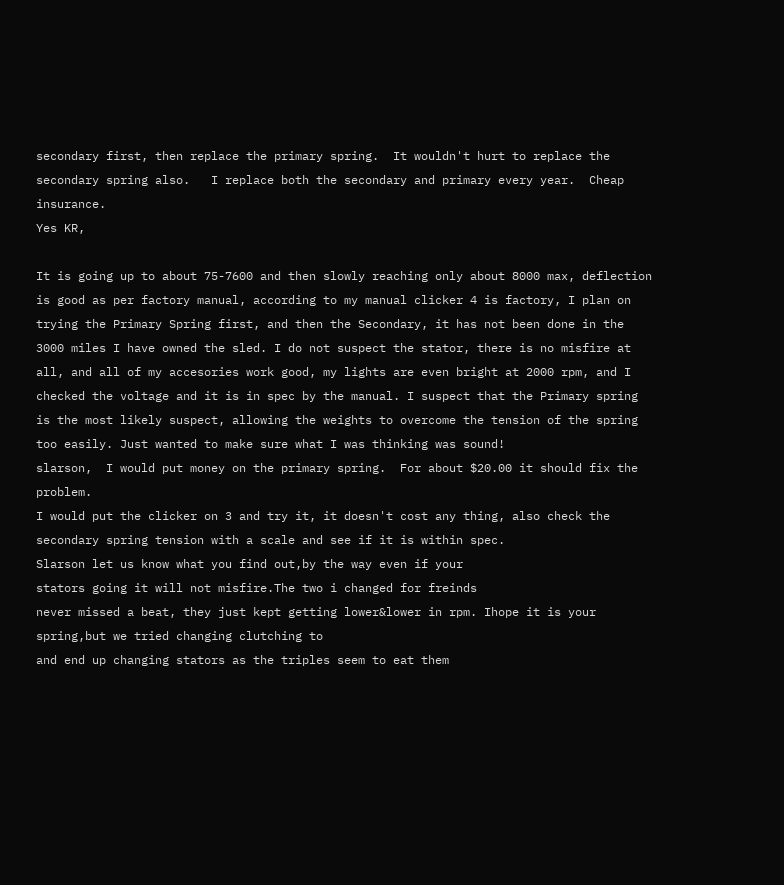secondary first, then replace the primary spring.  It wouldn't hurt to replace the secondary spring also.   I replace both the secondary and primary every year.  Cheap insurance.
Yes KR,

It is going up to about 75-7600 and then slowly reaching only about 8000 max, deflection is good as per factory manual, according to my manual clicker 4 is factory, I plan on trying the Primary Spring first, and then the Secondary, it has not been done in the 3000 miles I have owned the sled. I do not suspect the stator, there is no misfire at all, and all of my accesories work good, my lights are even bright at 2000 rpm, and I checked the voltage and it is in spec by the manual. I suspect that the Primary spring is the most likely suspect, allowing the weights to overcome the tension of the spring too easily. Just wanted to make sure what I was thinking was sound!
slarson,  I would put money on the primary spring.  For about $20.00 it should fix the problem.
I would put the clicker on 3 and try it, it doesn't cost any thing, also check the secondary spring tension with a scale and see if it is within spec.
Slarson let us know what you find out,by the way even if your
stators going it will not misfire.The two i changed for freinds
never missed a beat, they just kept getting lower&lower in rpm. Ihope it is your spring,but we tried changing clutching to
and end up changing stators as the triples seem to eat them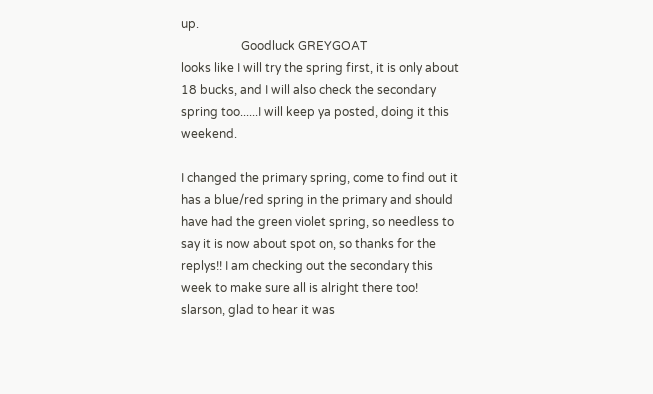up.
                    Goodluck GREYGOAT
looks like I will try the spring first, it is only about 18 bucks, and I will also check the secondary spring too......I will keep ya posted, doing it this weekend.

I changed the primary spring, come to find out it has a blue/red spring in the primary and should have had the green violet spring, so needless to say it is now about spot on, so thanks for the replys!! I am checking out the secondary this week to make sure all is alright there too!
slarson, glad to hear it was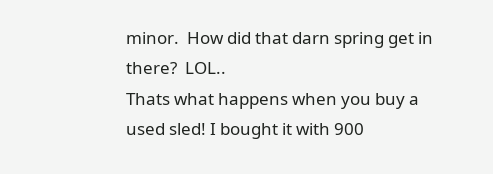minor.  How did that darn spring get in there?  LOL..
Thats what happens when you buy a used sled! I bought it with 900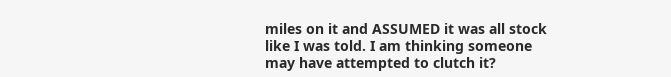miles on it and ASSUMED it was all stock like I was told. I am thinking someone may have attempted to clutch it?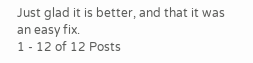Just glad it is better, and that it was an easy fix.
1 - 12 of 12 Posts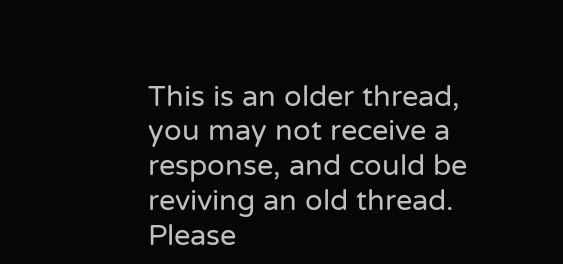This is an older thread, you may not receive a response, and could be reviving an old thread. Please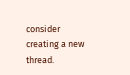consider creating a new thread.